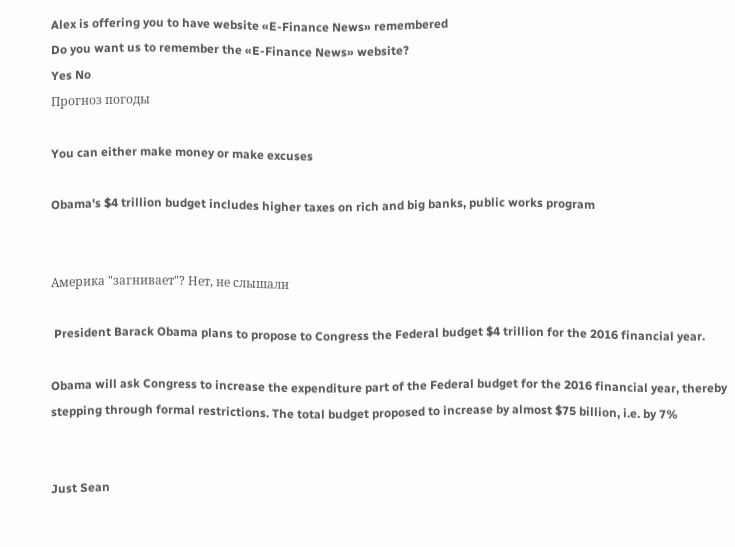Alex is offering you to have website «E-Finance News» remembered
Do you want us to remember the «E-Finance News» website?
Yes No
Прогноз погоды

You can either make money or make excuses

Obama's $4 trillion budget includes higher taxes on rich and big banks, public works program


Америка "загнивает"? Нет, не слышали

 President Barack Obama plans to propose to Congress the Federal budget $4 trillion for the 2016 financial year.

Obama will ask Congress to increase the expenditure part of the Federal budget for the 2016 financial year, thereby stepping through formal restrictions. The total budget proposed to increase by almost $75 billion, i.e. by 7%


Just Sean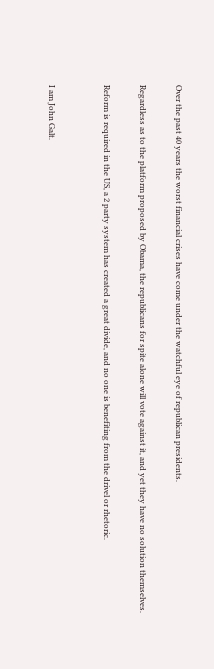Over the past 40 years the worst financial crises have come under the watchful eye of republican presidents.

Regardless as to the platform proposed by Obama, the republicans for spite alone will vote against it, and yet they have no solution themselves.

Reform is required in the US, a 2 party system has created a great divide, and no one is benefiting from the drivel or rhetoric.


I am John Galt.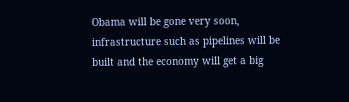Obama will be gone very soon, infrastructure such as pipelines will be built and the economy will get a big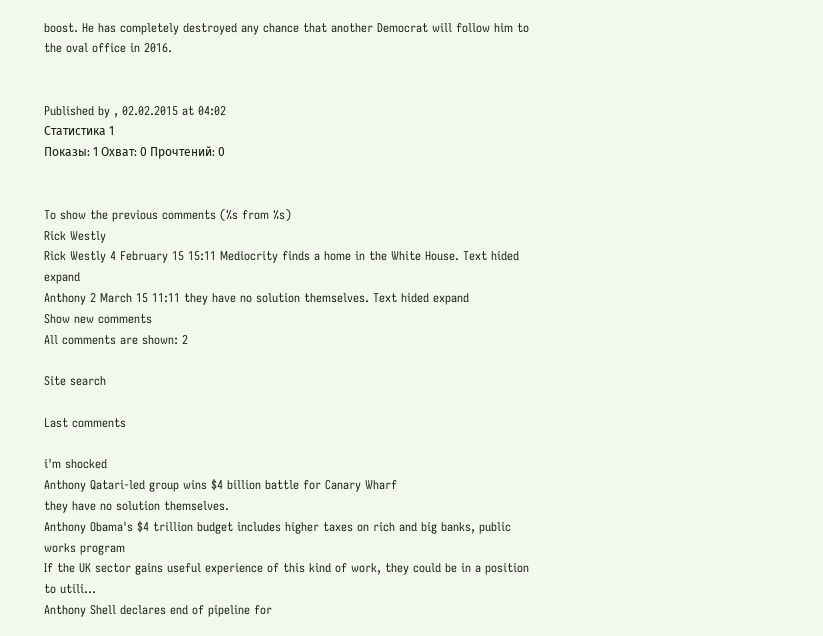boost. He has completely destroyed any chance that another Democrat will follow him to the oval office in 2016.


Published by , 02.02.2015 at 04:02
Статистика 1
Показы: 1 Охват: 0 Прочтений: 0


To show the previous comments (%s from %s)
Rick Westly
Rick Westly 4 February 15 15:11 Mediocrity finds a home in the White House. Text hided expand
Anthony 2 March 15 11:11 they have no solution themselves. Text hided expand
Show new comments
All comments are shown: 2

Site search

Last comments

i'm shocked
Anthony Qatari-led group wins $4 billion battle for Canary Wharf
they have no solution themselves.
Anthony Obama's $4 trillion budget includes higher taxes on rich and big banks, public works program
If the UK sector gains useful experience of this kind of work, they could be in a position to utili…
Anthony Shell declares end of pipeline for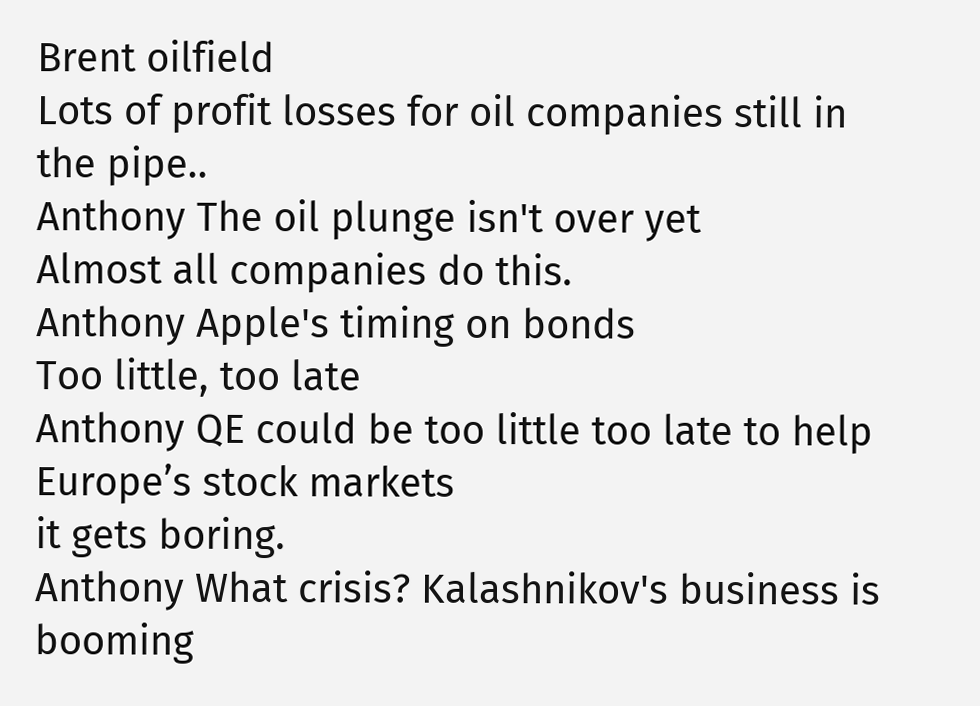Brent oilfield
Lots of profit losses for oil companies still in the pipe..
Anthony The oil plunge isn't over yet
Almost all companies do this.
Anthony Apple's timing on bonds
Too little, too late
Anthony QE could be too little too late to help Europe’s stock markets
it gets boring.
Anthony What crisis? Kalashnikov's business is booming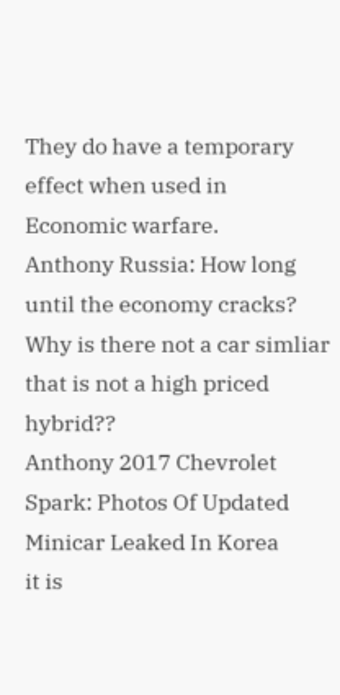They do have a temporary effect when used in Economic warfare.
Anthony Russia: How long until the economy cracks?
Why is there not a car simliar that is not a high priced hybrid??
Anthony 2017 Chevrolet Spark: Photos Of Updated Minicar Leaked In Korea
it is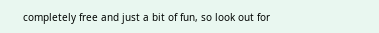completely free and just a bit of fun, so look out for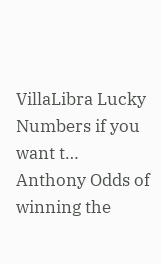VillaLibra Lucky Numbers if you want t…
Anthony Odds of winning the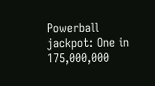Powerball jackpot: One in 175,000,000